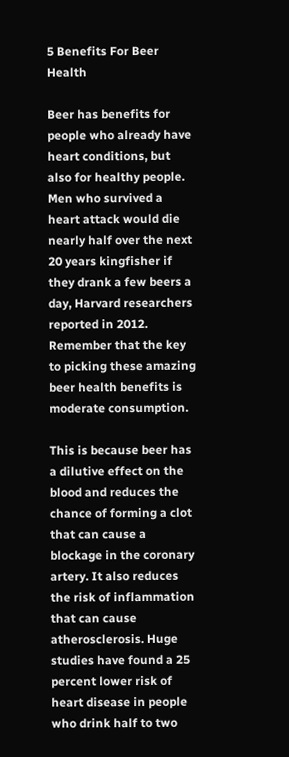5 Benefits For Beer Health

Beer has benefits for people who already have heart conditions, but also for healthy people. Men who survived a heart attack would die nearly half over the next 20 years kingfisher if they drank a few beers a day, Harvard researchers reported in 2012. Remember that the key to picking these amazing beer health benefits is moderate consumption.

This is because beer has a dilutive effect on the blood and reduces the chance of forming a clot that can cause a blockage in the coronary artery. It also reduces the risk of inflammation that can cause atherosclerosis. Huge studies have found a 25 percent lower risk of heart disease in people who drink half to two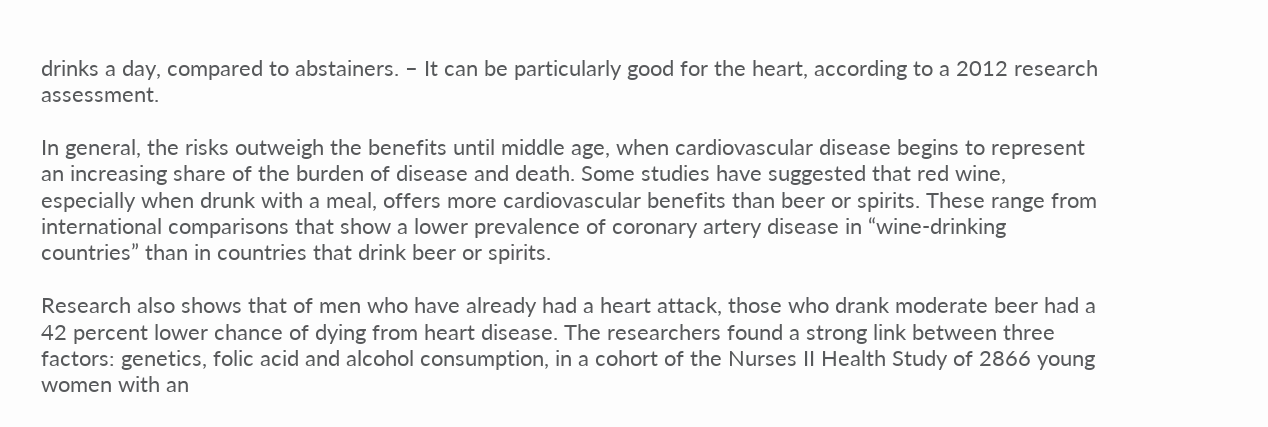drinks a day, compared to abstainers. – It can be particularly good for the heart, according to a 2012 research assessment.

In general, the risks outweigh the benefits until middle age, when cardiovascular disease begins to represent an increasing share of the burden of disease and death. Some studies have suggested that red wine, especially when drunk with a meal, offers more cardiovascular benefits than beer or spirits. These range from international comparisons that show a lower prevalence of coronary artery disease in “wine-drinking countries” than in countries that drink beer or spirits.

Research also shows that of men who have already had a heart attack, those who drank moderate beer had a 42 percent lower chance of dying from heart disease. The researchers found a strong link between three factors: genetics, folic acid and alcohol consumption, in a cohort of the Nurses II Health Study of 2866 young women with an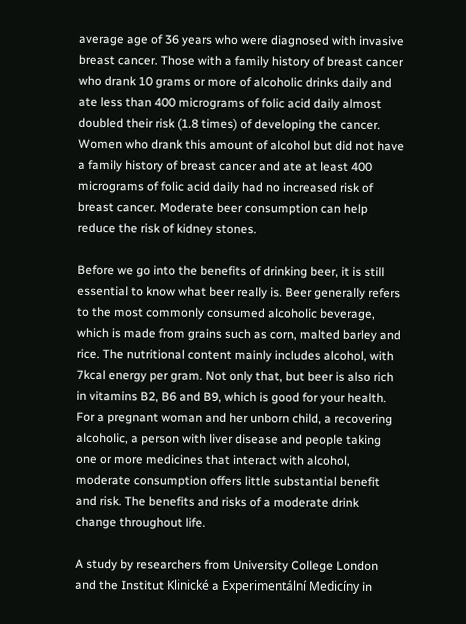average age of 36 years who were diagnosed with invasive breast cancer. Those with a family history of breast cancer who drank 10 grams or more of alcoholic drinks daily and ate less than 400 micrograms of folic acid daily almost doubled their risk (1.8 times) of developing the cancer. Women who drank this amount of alcohol but did not have a family history of breast cancer and ate at least 400 micrograms of folic acid daily had no increased risk of breast cancer. Moderate beer consumption can help reduce the risk of kidney stones.

Before we go into the benefits of drinking beer, it is still essential to know what beer really is. Beer generally refers to the most commonly consumed alcoholic beverage, which is made from grains such as corn, malted barley and rice. The nutritional content mainly includes alcohol, with 7kcal energy per gram. Not only that, but beer is also rich in vitamins B2, B6 and B9, which is good for your health. For a pregnant woman and her unborn child, a recovering alcoholic, a person with liver disease and people taking one or more medicines that interact with alcohol, moderate consumption offers little substantial benefit and risk. The benefits and risks of a moderate drink change throughout life.

A study by researchers from University College London and the Institut Klinické a Experimentální Medicíny in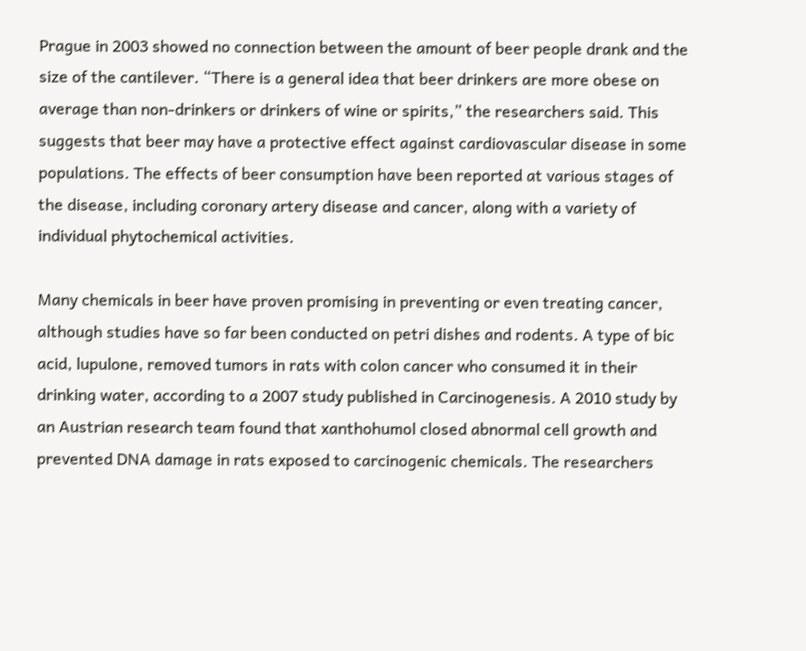Prague in 2003 showed no connection between the amount of beer people drank and the size of the cantilever. “There is a general idea that beer drinkers are more obese on average than non-drinkers or drinkers of wine or spirits,” the researchers said. This suggests that beer may have a protective effect against cardiovascular disease in some populations. The effects of beer consumption have been reported at various stages of the disease, including coronary artery disease and cancer, along with a variety of individual phytochemical activities.

Many chemicals in beer have proven promising in preventing or even treating cancer, although studies have so far been conducted on petri dishes and rodents. A type of bic acid, lupulone, removed tumors in rats with colon cancer who consumed it in their drinking water, according to a 2007 study published in Carcinogenesis. A 2010 study by an Austrian research team found that xanthohumol closed abnormal cell growth and prevented DNA damage in rats exposed to carcinogenic chemicals. The researchers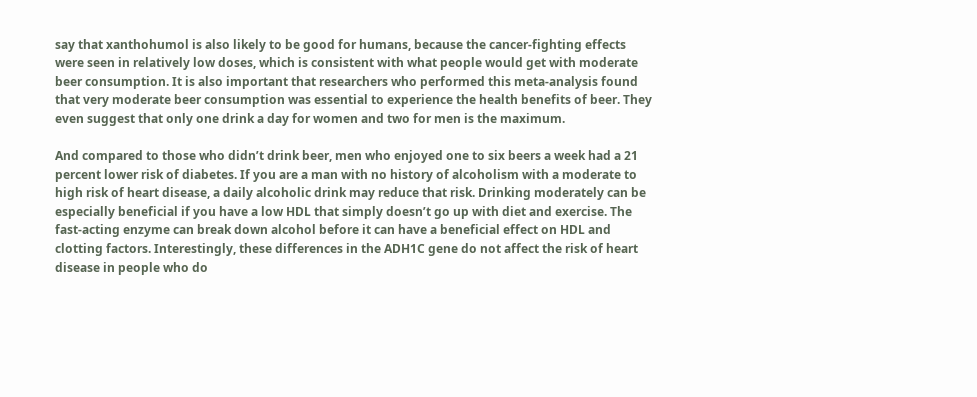say that xanthohumol is also likely to be good for humans, because the cancer-fighting effects were seen in relatively low doses, which is consistent with what people would get with moderate beer consumption. It is also important that researchers who performed this meta-analysis found that very moderate beer consumption was essential to experience the health benefits of beer. They even suggest that only one drink a day for women and two for men is the maximum.

And compared to those who didn’t drink beer, men who enjoyed one to six beers a week had a 21 percent lower risk of diabetes. If you are a man with no history of alcoholism with a moderate to high risk of heart disease, a daily alcoholic drink may reduce that risk. Drinking moderately can be especially beneficial if you have a low HDL that simply doesn’t go up with diet and exercise. The fast-acting enzyme can break down alcohol before it can have a beneficial effect on HDL and clotting factors. Interestingly, these differences in the ADH1C gene do not affect the risk of heart disease in people who do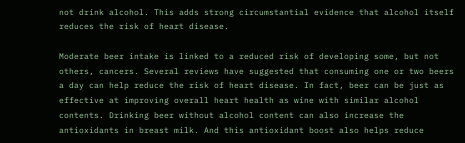not drink alcohol. This adds strong circumstantial evidence that alcohol itself reduces the risk of heart disease.

Moderate beer intake is linked to a reduced risk of developing some, but not others, cancers. Several reviews have suggested that consuming one or two beers a day can help reduce the risk of heart disease. In fact, beer can be just as effective at improving overall heart health as wine with similar alcohol contents. Drinking beer without alcohol content can also increase the antioxidants in breast milk. And this antioxidant boost also helps reduce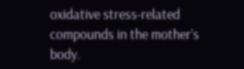oxidative stress-related compounds in the mother’s body.